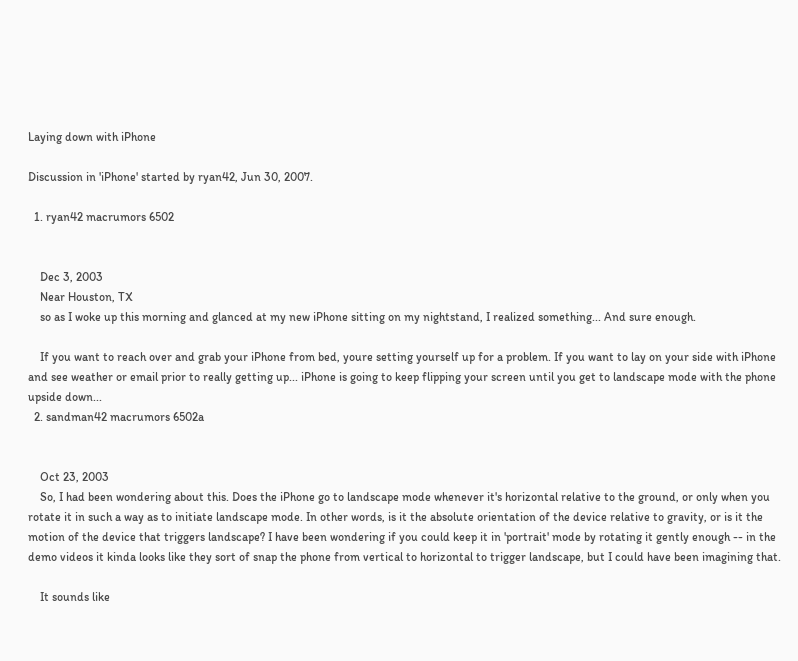Laying down with iPhone

Discussion in 'iPhone' started by ryan42, Jun 30, 2007.

  1. ryan42 macrumors 6502


    Dec 3, 2003
    Near Houston, TX
    so as I woke up this morning and glanced at my new iPhone sitting on my nightstand, I realized something... And sure enough.

    If you want to reach over and grab your iPhone from bed, youre setting yourself up for a problem. If you want to lay on your side with iPhone and see weather or email prior to really getting up... iPhone is going to keep flipping your screen until you get to landscape mode with the phone upside down...
  2. sandman42 macrumors 6502a


    Oct 23, 2003
    So, I had been wondering about this. Does the iPhone go to landscape mode whenever it's horizontal relative to the ground, or only when you rotate it in such a way as to initiate landscape mode. In other words, is it the absolute orientation of the device relative to gravity, or is it the motion of the device that triggers landscape? I have been wondering if you could keep it in 'portrait' mode by rotating it gently enough -- in the demo videos it kinda looks like they sort of snap the phone from vertical to horizontal to trigger landscape, but I could have been imagining that.

    It sounds like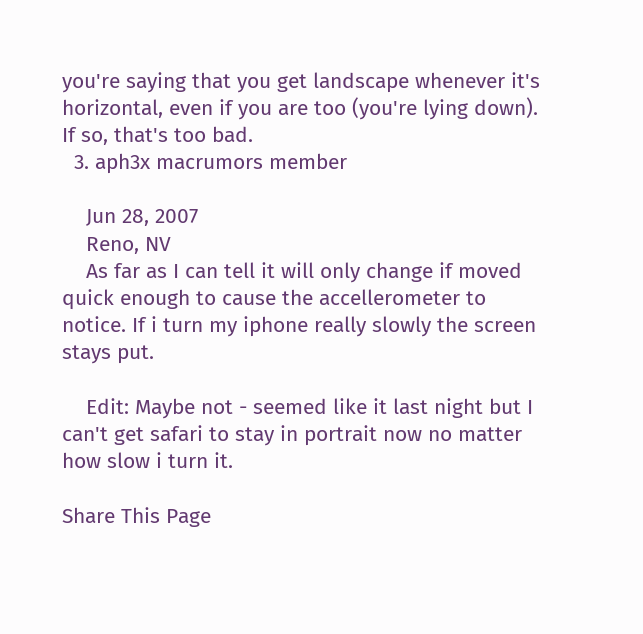you're saying that you get landscape whenever it's horizontal, even if you are too (you're lying down). If so, that's too bad.
  3. aph3x macrumors member

    Jun 28, 2007
    Reno, NV
    As far as I can tell it will only change if moved quick enough to cause the accellerometer to notice. If i turn my iphone really slowly the screen stays put.

    Edit: Maybe not - seemed like it last night but I can't get safari to stay in portrait now no matter how slow i turn it.

Share This Page